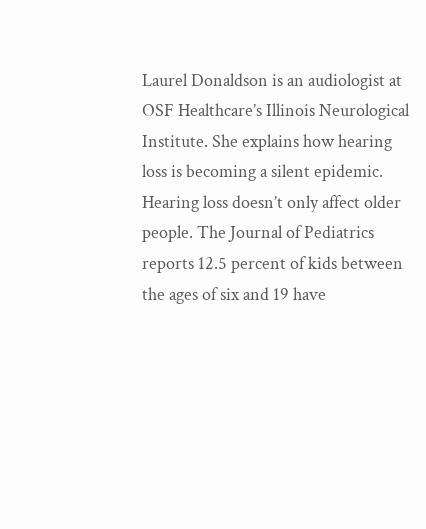Laurel Donaldson is an audiologist at OSF Healthcare’s Illinois Neurological Institute. She explains how hearing loss is becoming a silent epidemic. Hearing loss doesn’t only affect older people. The Journal of Pediatrics reports 12.5 percent of kids between the ages of six and 19 have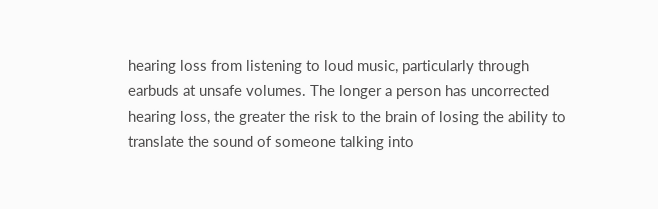hearing loss from listening to loud music, particularly through earbuds at unsafe volumes. The longer a person has uncorrected hearing loss, the greater the risk to the brain of losing the ability to translate the sound of someone talking into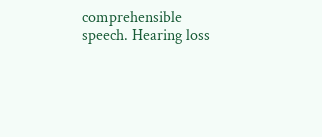comprehensible speech. Hearing loss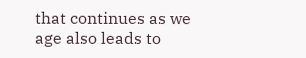that continues as we age also leads to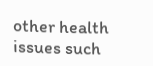other health issues such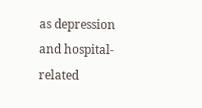as depression and hospital-related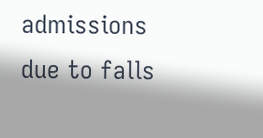admissions due to falls